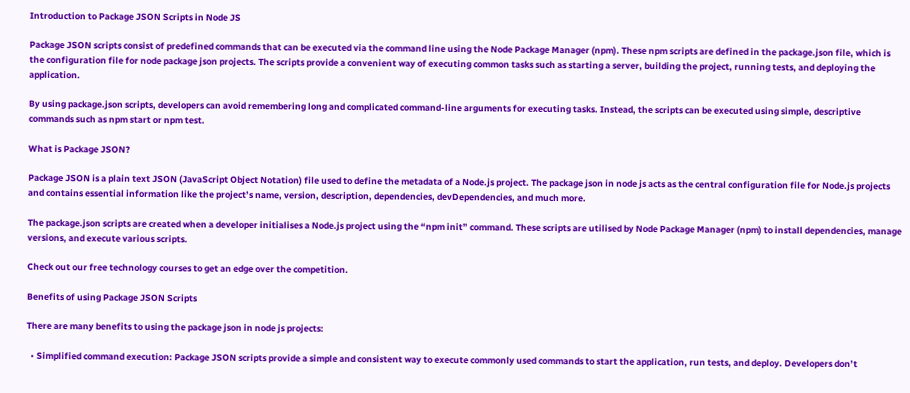Introduction to Package JSON Scripts in Node JS

Package JSON scripts consist of predefined commands that can be executed via the command line using the Node Package Manager (npm). These npm scripts are defined in the package.json file, which is the configuration file for node package json projects. The scripts provide a convenient way of executing common tasks such as starting a server, building the project, running tests, and deploying the application.

By using package.json scripts, developers can avoid remembering long and complicated command-line arguments for executing tasks. Instead, the scripts can be executed using simple, descriptive commands such as npm start or npm test.

What is Package JSON?

Package JSON is a plain text JSON (JavaScript Object Notation) file used to define the metadata of a Node.js project. The package json in node js acts as the central configuration file for Node.js projects and contains essential information like the project’s name, version, description, dependencies, devDependencies, and much more.

The package.json scripts are created when a developer initialises a Node.js project using the “npm init” command. These scripts are utilised by Node Package Manager (npm) to install dependencies, manage versions, and execute various scripts.

Check out our free technology courses to get an edge over the competition.

Benefits of using Package JSON Scripts

There are many benefits to using the package json in node js projects:

  • Simplified command execution: Package JSON scripts provide a simple and consistent way to execute commonly used commands to start the application, run tests, and deploy. Developers don’t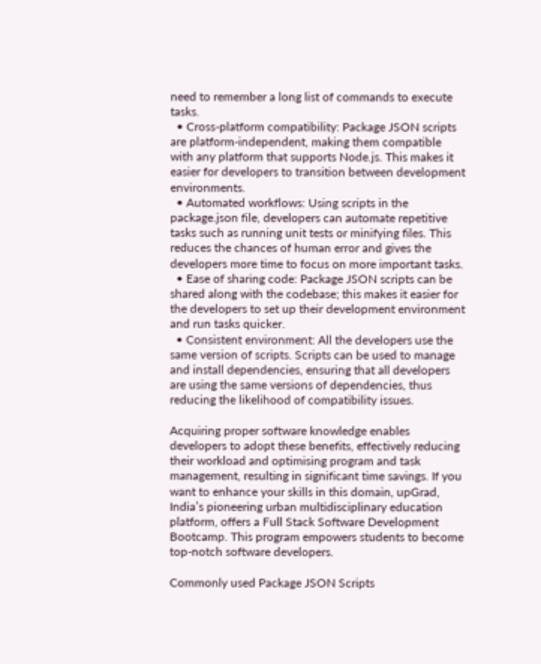need to remember a long list of commands to execute tasks.
  • Cross-platform compatibility: Package JSON scripts are platform-independent, making them compatible with any platform that supports Node.js. This makes it easier for developers to transition between development environments.
  • Automated workflows: Using scripts in the package.json file, developers can automate repetitive tasks such as running unit tests or minifying files. This reduces the chances of human error and gives the developers more time to focus on more important tasks.
  • Ease of sharing code: Package JSON scripts can be shared along with the codebase; this makes it easier for the developers to set up their development environment and run tasks quicker.
  • Consistent environment: All the developers use the same version of scripts. Scripts can be used to manage and install dependencies, ensuring that all developers are using the same versions of dependencies, thus reducing the likelihood of compatibility issues.

Acquiring proper software knowledge enables developers to adopt these benefits, effectively reducing their workload and optimising program and task management, resulting in significant time savings. If you want to enhance your skills in this domain, upGrad, India’s pioneering urban multidisciplinary education platform, offers a Full Stack Software Development Bootcamp. This program empowers students to become top-notch software developers.

Commonly used Package JSON Scripts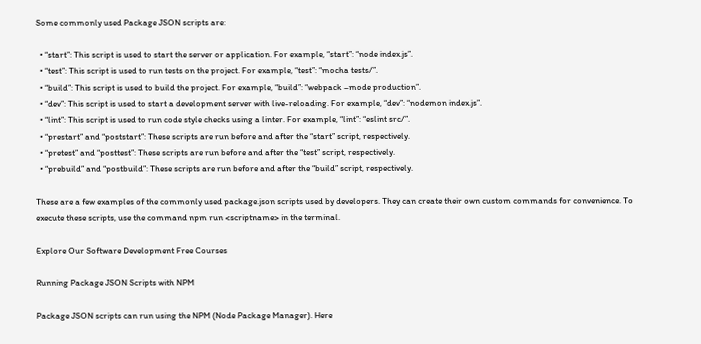Some commonly used Package JSON scripts are:

  • “start”: This script is used to start the server or application. For example, “start”: “node index.js”.
  • “test”: This script is used to run tests on the project. For example, “test”: “mocha tests/”.
  • “build”: This script is used to build the project. For example, “build”: “webpack –mode production”.
  • “dev”: This script is used to start a development server with live-reloading. For example, “dev”: “nodemon index.js”.
  • “lint”: This script is used to run code style checks using a linter. For example, “lint”: “eslint src/”.
  • “prestart” and “poststart”: These scripts are run before and after the “start” script, respectively.
  • “pretest” and “posttest”: These scripts are run before and after the “test” script, respectively.
  • “prebuild” and “postbuild”: These scripts are run before and after the “build” script, respectively.

These are a few examples of the commonly used package.json scripts used by developers. They can create their own custom commands for convenience. To execute these scripts, use the command npm run <scriptname> in the terminal.

Explore Our Software Development Free Courses

Running Package JSON Scripts with NPM

Package JSON scripts can run using the NPM (Node Package Manager). Here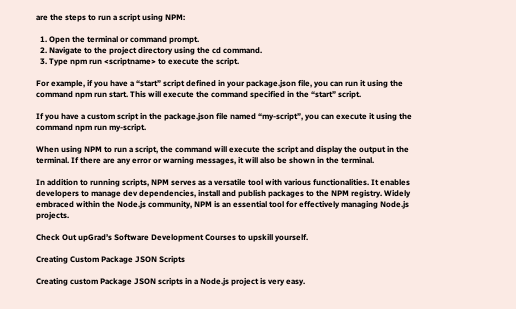are the steps to run a script using NPM:

  1. Open the terminal or command prompt.
  2. Navigate to the project directory using the cd command.
  3. Type npm run <scriptname> to execute the script.

For example, if you have a “start” script defined in your package.json file, you can run it using the command npm run start. This will execute the command specified in the “start” script.

If you have a custom script in the package.json file named “my-script”, you can execute it using the command npm run my-script.

When using NPM to run a script, the command will execute the script and display the output in the terminal. If there are any error or warning messages, it will also be shown in the terminal.

In addition to running scripts, NPM serves as a versatile tool with various functionalities. It enables developers to manage dev dependencies, install and publish packages to the NPM registry. Widely embraced within the Node.js community, NPM is an essential tool for effectively managing Node.js projects.

Check Out upGrad’s Software Development Courses to upskill yourself.

Creating Custom Package JSON Scripts

Creating custom Package JSON scripts in a Node.js project is very easy.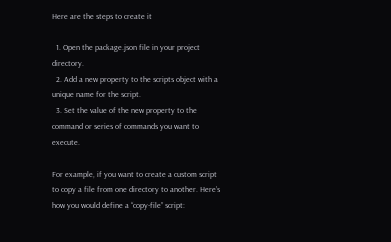Here are the steps to create it

  1. Open the package.json file in your project directory.
  2. Add a new property to the scripts object with a unique name for the script.
  3. Set the value of the new property to the command or series of commands you want to execute.

For example, if you want to create a custom script to copy a file from one directory to another. Here’s how you would define a “copy-file” script: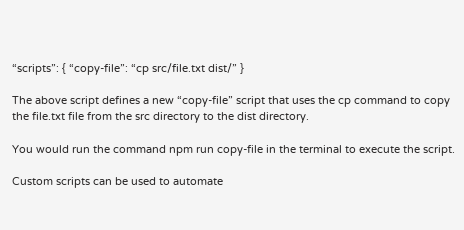“scripts”: { “copy-file”: “cp src/file.txt dist/” }

The above script defines a new “copy-file” script that uses the cp command to copy the file.txt file from the src directory to the dist directory.

You would run the command npm run copy-file in the terminal to execute the script.

Custom scripts can be used to automate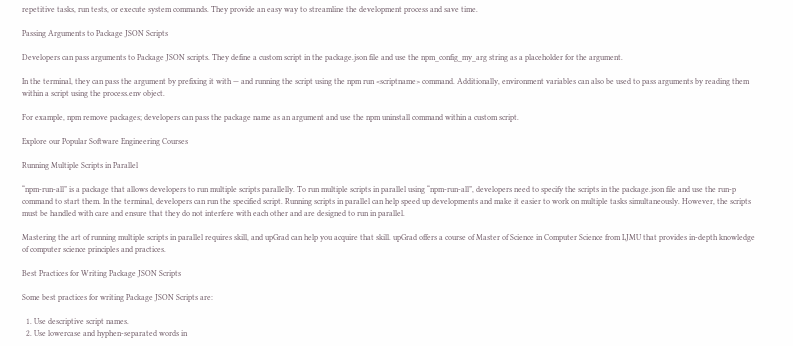repetitive tasks, run tests, or execute system commands. They provide an easy way to streamline the development process and save time.

Passing Arguments to Package JSON Scripts

Developers can pass arguments to Package JSON scripts. They define a custom script in the package.json file and use the npm_config_my_arg string as a placeholder for the argument.

In the terminal, they can pass the argument by prefixing it with — and running the script using the npm run <scriptname> command. Additionally, environment variables can also be used to pass arguments by reading them within a script using the process.env object.

For example, npm remove packages; developers can pass the package name as an argument and use the npm uninstall command within a custom script.

Explore our Popular Software Engineering Courses

Running Multiple Scripts in Parallel

“npm-run-all” is a package that allows developers to run multiple scripts parallelly. To run multiple scripts in parallel using “npm-run-all”, developers need to specify the scripts in the package.json file and use the run-p command to start them. In the terminal, developers can run the specified script. Running scripts in parallel can help speed up developments and make it easier to work on multiple tasks simultaneously. However, the scripts must be handled with care and ensure that they do not interfere with each other and are designed to run in parallel.

Mastering the art of running multiple scripts in parallel requires skill, and upGrad can help you acquire that skill. upGrad offers a course of Master of Science in Computer Science from LJMU that provides in-depth knowledge of computer science principles and practices.

Best Practices for Writing Package JSON Scripts

Some best practices for writing Package JSON Scripts are:

  1. Use descriptive script names.
  2. Use lowercase and hyphen-separated words in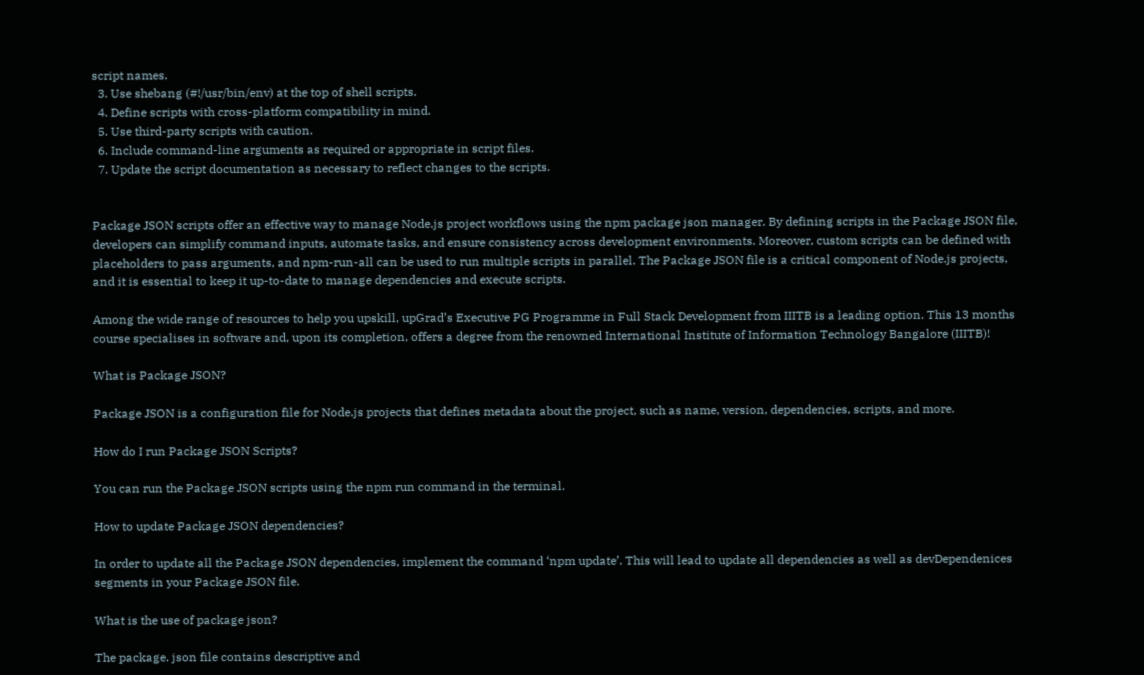script names.
  3. Use shebang (#!/usr/bin/env) at the top of shell scripts.
  4. Define scripts with cross-platform compatibility in mind.
  5. Use third-party scripts with caution.
  6. Include command-line arguments as required or appropriate in script files.
  7. Update the script documentation as necessary to reflect changes to the scripts.


Package JSON scripts offer an effective way to manage Node.js project workflows using the npm package json manager. By defining scripts in the Package JSON file, developers can simplify command inputs, automate tasks, and ensure consistency across development environments. Moreover, custom scripts can be defined with placeholders to pass arguments, and npm-run-all can be used to run multiple scripts in parallel. The Package JSON file is a critical component of Node.js projects, and it is essential to keep it up-to-date to manage dependencies and execute scripts.

Among the wide range of resources to help you upskill, upGrad’s Executive PG Programme in Full Stack Development from IIITB is a leading option. This 13 months course specialises in software and, upon its completion, offers a degree from the renowned International Institute of Information Technology Bangalore (IIITB)!

What is Package JSON?

Package JSON is a configuration file for Node.js projects that defines metadata about the project, such as name, version, dependencies, scripts, and more.

How do I run Package JSON Scripts?

You can run the Package JSON scripts using the npm run command in the terminal.

How to update Package JSON dependencies?

In order to update all the Package JSON dependencies, implement the command ‘npm update’. This will lead to update all dependencies as well as devDependenices segments in your Package JSON file.

What is the use of package json?

The package. json file contains descriptive and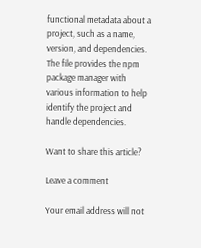functional metadata about a project, such as a name, version, and dependencies. The file provides the npm package manager with various information to help identify the project and handle dependencies.

Want to share this article?

Leave a comment

Your email address will not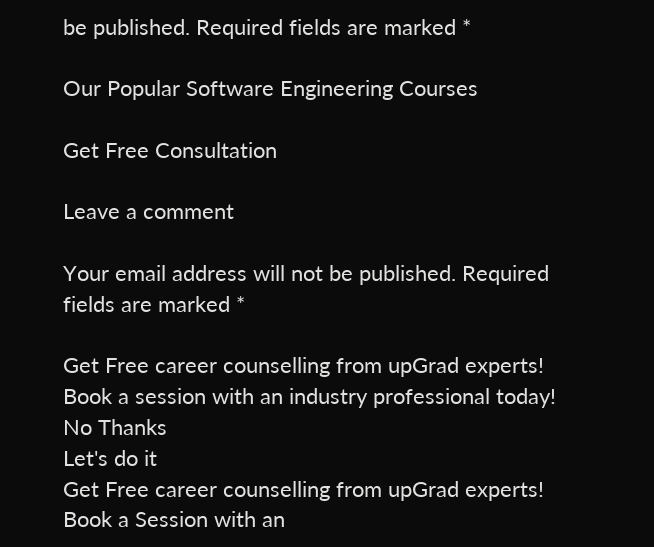be published. Required fields are marked *

Our Popular Software Engineering Courses

Get Free Consultation

Leave a comment

Your email address will not be published. Required fields are marked *

Get Free career counselling from upGrad experts!
Book a session with an industry professional today!
No Thanks
Let's do it
Get Free career counselling from upGrad experts!
Book a Session with an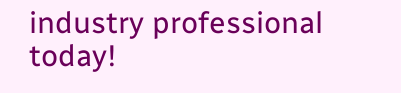industry professional today!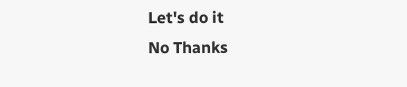Let's do it
No Thanks